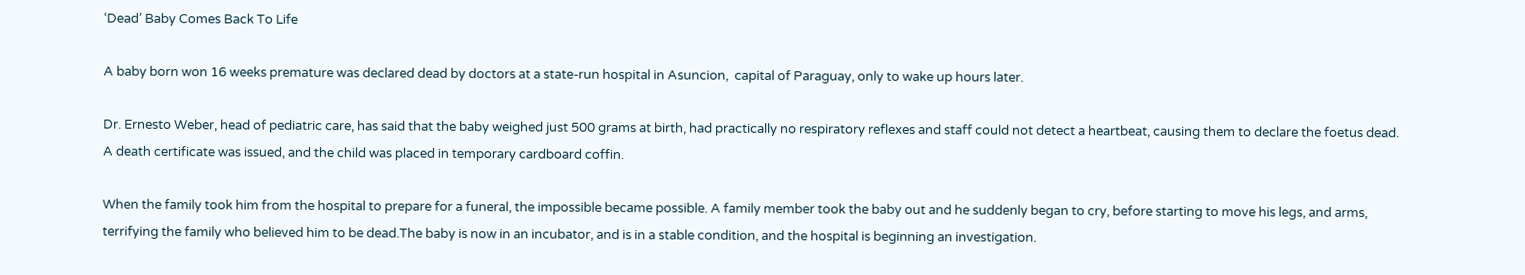‘Dead’ Baby Comes Back To Life

A baby born won 16 weeks premature was declared dead by doctors at a state-run hospital in Asuncion,  capital of Paraguay, only to wake up hours later.

Dr. Ernesto Weber, head of pediatric care, has said that the baby weighed just 500 grams at birth, had practically no respiratory reflexes and staff could not detect a heartbeat, causing them to declare the foetus dead. A death certificate was issued, and the child was placed in temporary cardboard coffin.

When the family took him from the hospital to prepare for a funeral, the impossible became possible. A family member took the baby out and he suddenly began to cry, before starting to move his legs, and arms, terrifying the family who believed him to be dead.The baby is now in an incubator, and is in a stable condition, and the hospital is beginning an investigation.